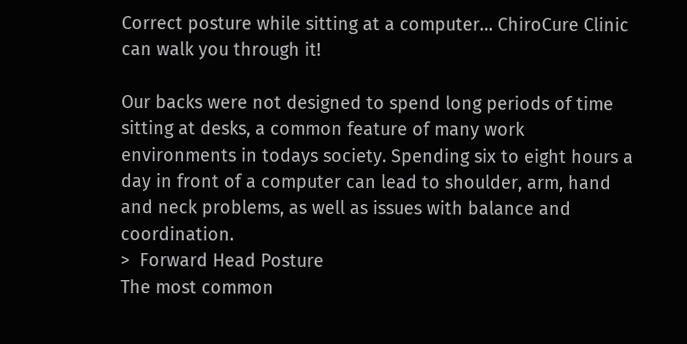Correct posture while sitting at a computer… ChiroCure Clinic can walk you through it!

Our backs were not designed to spend long periods of time sitting at desks, a common feature of many work environments in todays society. Spending six to eight hours a day in front of a computer can lead to shoulder, arm, hand and neck problems, as well as issues with balance and coordination.
>  Forward Head Posture
The most common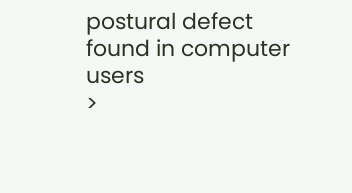postural defect found in computer users
>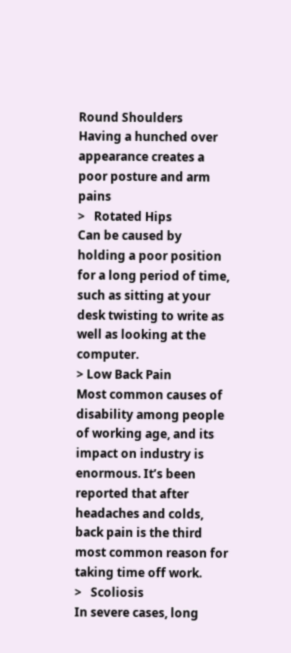Round Shoulders
Having a hunched over appearance creates a poor posture and arm pains
>   Rotated Hips
Can be caused by holding a poor position for a long period of time, such as sitting at your desk twisting to write as well as looking at the computer.
> Low Back Pain
Most common causes of disability among people of working age, and its impact on industry is enormous. It’s been reported that after headaches and colds, back pain is the third most common reason for taking time off work.
>   Scoliosis
In severe cases, long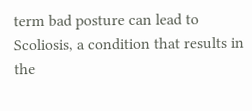term bad posture can lead to Scoliosis, a condition that results in the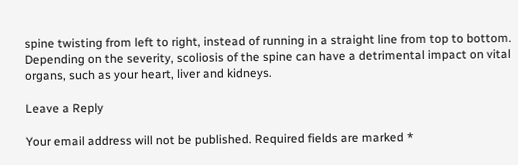spine twisting from left to right, instead of running in a straight line from top to bottom. Depending on the severity, scoliosis of the spine can have a detrimental impact on vital organs, such as your heart, liver and kidneys.

Leave a Reply

Your email address will not be published. Required fields are marked *